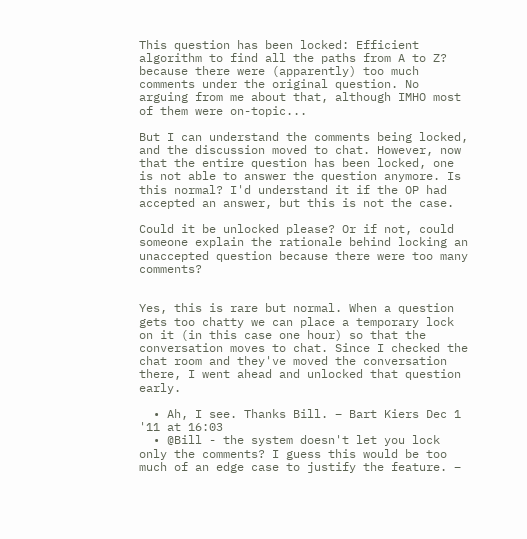This question has been locked: Efficient algorithm to find all the paths from A to Z? because there were (apparently) too much comments under the original question. No arguing from me about that, although IMHO most of them were on-topic...

But I can understand the comments being locked, and the discussion moved to chat. However, now that the entire question has been locked, one is not able to answer the question anymore. Is this normal? I'd understand it if the OP had accepted an answer, but this is not the case.

Could it be unlocked please? Or if not, could someone explain the rationale behind locking an unaccepted question because there were too many comments?


Yes, this is rare but normal. When a question gets too chatty we can place a temporary lock on it (in this case one hour) so that the conversation moves to chat. Since I checked the chat room and they've moved the conversation there, I went ahead and unlocked that question early.

  • Ah, I see. Thanks Bill. – Bart Kiers Dec 1 '11 at 16:03
  • @Bill - the system doesn't let you lock only the comments? I guess this would be too much of an edge case to justify the feature. –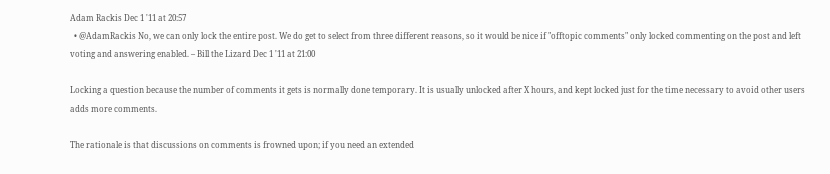Adam Rackis Dec 1 '11 at 20:57
  • @AdamRackis No, we can only lock the entire post. We do get to select from three different reasons, so it would be nice if "offtopic comments" only locked commenting on the post and left voting and answering enabled. – Bill the Lizard Dec 1 '11 at 21:00

Locking a question because the number of comments it gets is normally done temporary. It is usually unlocked after X hours, and kept locked just for the time necessary to avoid other users adds more comments.

The rationale is that discussions on comments is frowned upon; if you need an extended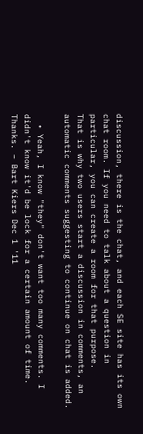discussion, there is the chat, and each SE site has its own chat room. If you need to talk about a question in particular, you can create a room for that purpose.
That is why two users start a discussion in comments, an automatic comments suggesting to continue on chat is added.

  • Yeah, I know "they" don't want too many comments. I didn't know it'd be lock for a certain amount of time. Thanks. – Bart Kiers Dec 1 '11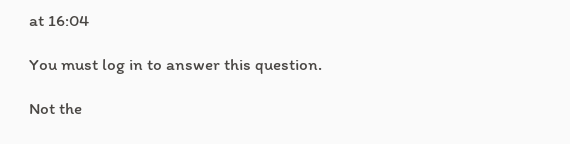at 16:04

You must log in to answer this question.

Not the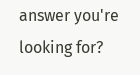answer you're looking for?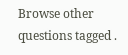Browse other questions tagged .